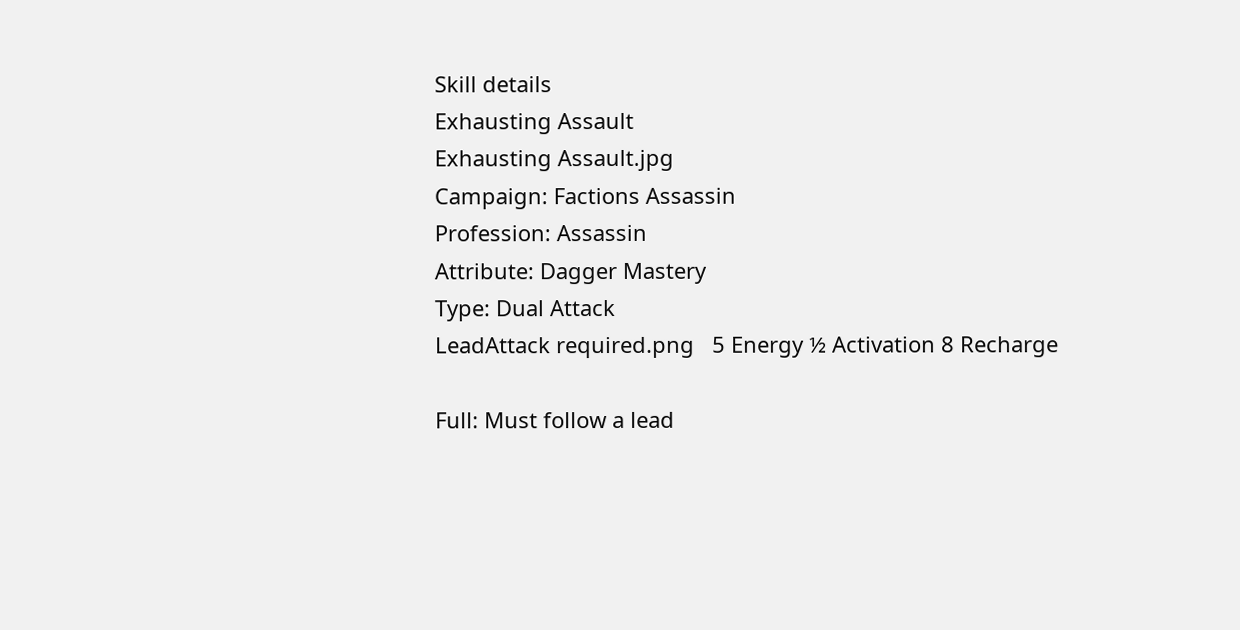Skill details
Exhausting Assault
Exhausting Assault.jpg
Campaign: Factions Assassin
Profession: Assassin
Attribute: Dagger Mastery
Type: Dual Attack
LeadAttack required.png   5 Energy ½ Activation 8 Recharge

Full: Must follow a lead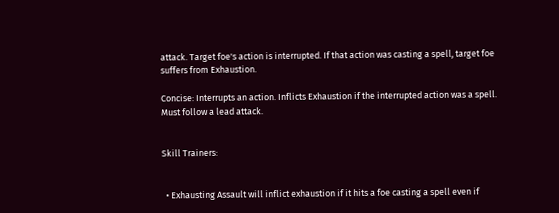attack. Target foe's action is interrupted. If that action was casting a spell, target foe suffers from Exhaustion.

Concise: Interrupts an action. Inflicts Exhaustion if the interrupted action was a spell. Must follow a lead attack.


Skill Trainers:


  • Exhausting Assault will inflict exhaustion if it hits a foe casting a spell even if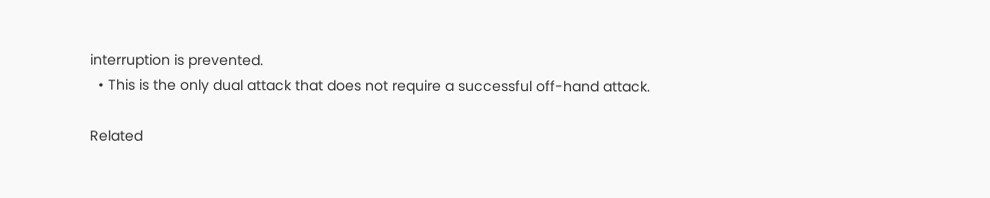interruption is prevented.
  • This is the only dual attack that does not require a successful off-hand attack.

Related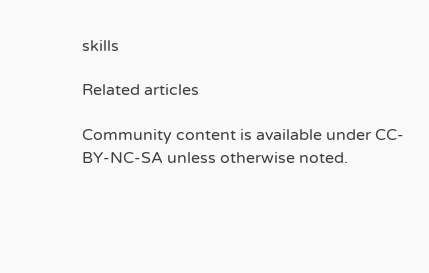skills

Related articles

Community content is available under CC-BY-NC-SA unless otherwise noted.